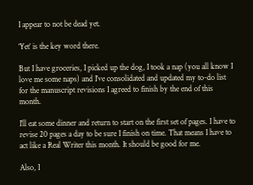I appear to not be dead yet.

‘Yet’ is the key word there.

But I have groceries, I picked up the dog, I took a nap (you all know I love me some naps) and I’ve consolidated and updated my to-do list for the manuscript revisions I agreed to finish by the end of this month.

I’ll eat some dinner and return to start on the first set of pages. I have to revise 20 pages a day to be sure I finish on time. That means I have to act like a Real Writer this month. It should be good for me.

Also, I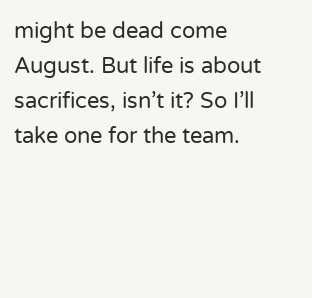might be dead come August. But life is about sacrifices, isn’t it? So I’ll take one for the team.